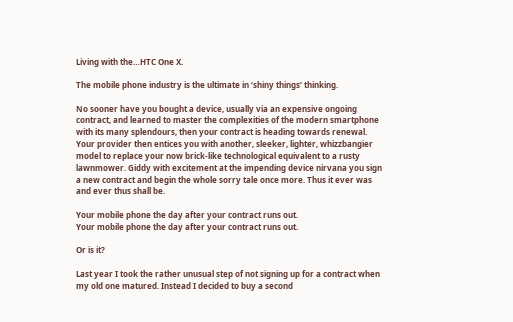Living with the…HTC One X.

The mobile phone industry is the ultimate in ‘shiny things’ thinking.

No sooner have you bought a device, usually via an expensive ongoing contract, and learned to master the complexities of the modern smartphone with its many splendours, then your contract is heading towards renewal. Your provider then entices you with another, sleeker, lighter, whizzbangier model to replace your now brick-like technological equivalent to a rusty lawnmower. Giddy with excitement at the impending device nirvana you sign a new contract and begin the whole sorry tale once more. Thus it ever was and ever thus shall be.

Your mobile phone the day after your contract runs out.
Your mobile phone the day after your contract runs out.

Or is it?

Last year I took the rather unusual step of not signing up for a contract when my old one matured. Instead I decided to buy a second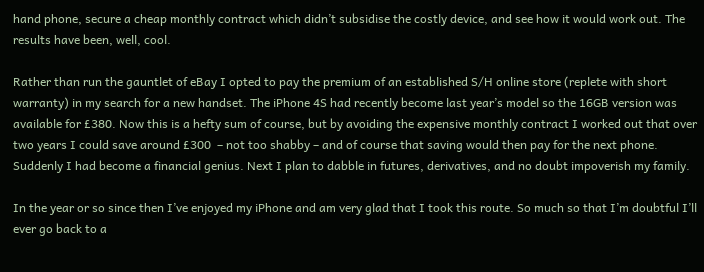hand phone, secure a cheap monthly contract which didn’t subsidise the costly device, and see how it would work out. The results have been, well, cool.

Rather than run the gauntlet of eBay I opted to pay the premium of an established S/H online store (replete with short warranty) in my search for a new handset. The iPhone 4S had recently become last year’s model so the 16GB version was available for £380. Now this is a hefty sum of course, but by avoiding the expensive monthly contract I worked out that over two years I could save around £300  – not too shabby – and of course that saving would then pay for the next phone. Suddenly I had become a financial genius. Next I plan to dabble in futures, derivatives, and no doubt impoverish my family.

In the year or so since then I’ve enjoyed my iPhone and am very glad that I took this route. So much so that I’m doubtful I’ll ever go back to a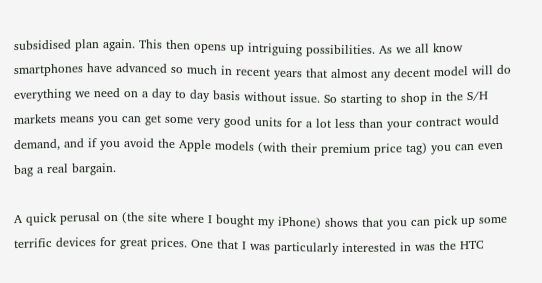subsidised plan again. This then opens up intriguing possibilities. As we all know smartphones have advanced so much in recent years that almost any decent model will do everything we need on a day to day basis without issue. So starting to shop in the S/H markets means you can get some very good units for a lot less than your contract would demand, and if you avoid the Apple models (with their premium price tag) you can even bag a real bargain.

A quick perusal on (the site where I bought my iPhone) shows that you can pick up some terrific devices for great prices. One that I was particularly interested in was the HTC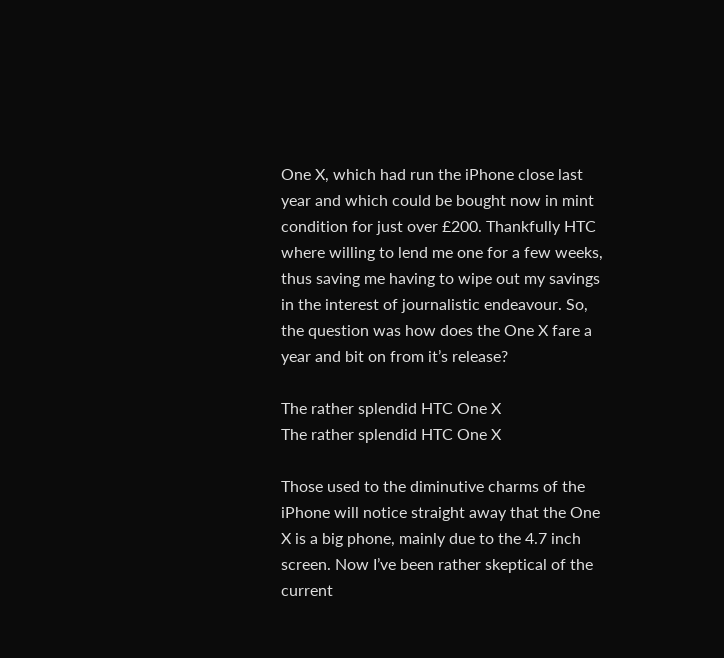One X, which had run the iPhone close last year and which could be bought now in mint condition for just over £200. Thankfully HTC where willing to lend me one for a few weeks, thus saving me having to wipe out my savings in the interest of journalistic endeavour. So, the question was how does the One X fare a year and bit on from it’s release?

The rather splendid HTC One X
The rather splendid HTC One X

Those used to the diminutive charms of the iPhone will notice straight away that the One X is a big phone, mainly due to the 4.7 inch screen. Now I’ve been rather skeptical of the current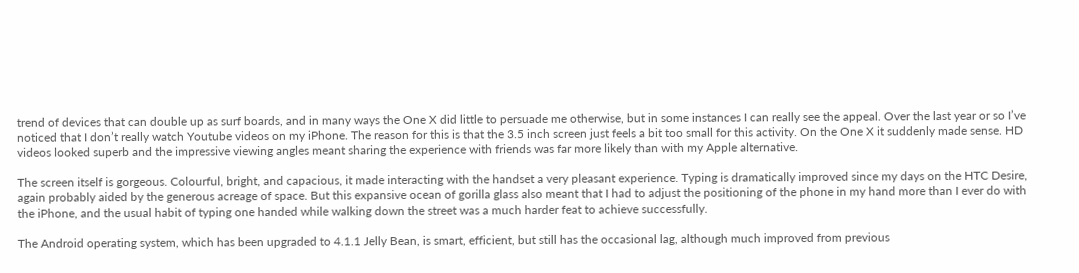trend of devices that can double up as surf boards, and in many ways the One X did little to persuade me otherwise, but in some instances I can really see the appeal. Over the last year or so I’ve noticed that I don’t really watch Youtube videos on my iPhone. The reason for this is that the 3.5 inch screen just feels a bit too small for this activity. On the One X it suddenly made sense. HD videos looked superb and the impressive viewing angles meant sharing the experience with friends was far more likely than with my Apple alternative.

The screen itself is gorgeous. Colourful, bright, and capacious, it made interacting with the handset a very pleasant experience. Typing is dramatically improved since my days on the HTC Desire, again probably aided by the generous acreage of space. But this expansive ocean of gorilla glass also meant that I had to adjust the positioning of the phone in my hand more than I ever do with the iPhone, and the usual habit of typing one handed while walking down the street was a much harder feat to achieve successfully.

The Android operating system, which has been upgraded to 4.1.1 Jelly Bean, is smart, efficient, but still has the occasional lag, although much improved from previous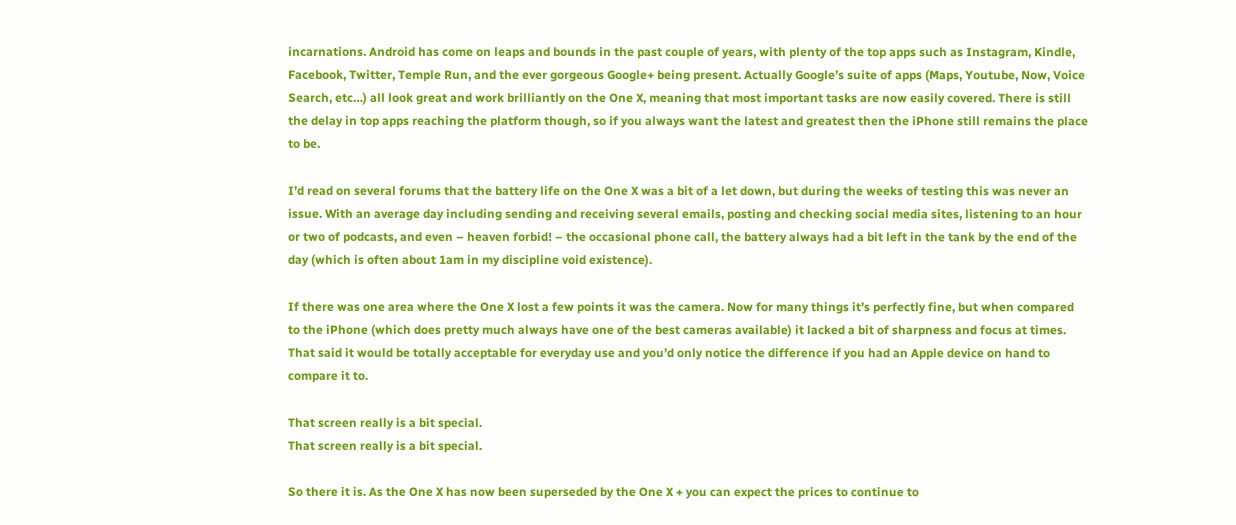incarnations. Android has come on leaps and bounds in the past couple of years, with plenty of the top apps such as Instagram, Kindle, Facebook, Twitter, Temple Run, and the ever gorgeous Google+ being present. Actually Google’s suite of apps (Maps, Youtube, Now, Voice Search, etc…) all look great and work brilliantly on the One X, meaning that most important tasks are now easily covered. There is still the delay in top apps reaching the platform though, so if you always want the latest and greatest then the iPhone still remains the place to be.

I’d read on several forums that the battery life on the One X was a bit of a let down, but during the weeks of testing this was never an issue. With an average day including sending and receiving several emails, posting and checking social media sites, listening to an hour or two of podcasts, and even – heaven forbid! – the occasional phone call, the battery always had a bit left in the tank by the end of the day (which is often about 1am in my discipline void existence).

If there was one area where the One X lost a few points it was the camera. Now for many things it’s perfectly fine, but when compared to the iPhone (which does pretty much always have one of the best cameras available) it lacked a bit of sharpness and focus at times. That said it would be totally acceptable for everyday use and you’d only notice the difference if you had an Apple device on hand to compare it to.

That screen really is a bit special.
That screen really is a bit special.

So there it is. As the One X has now been superseded by the One X + you can expect the prices to continue to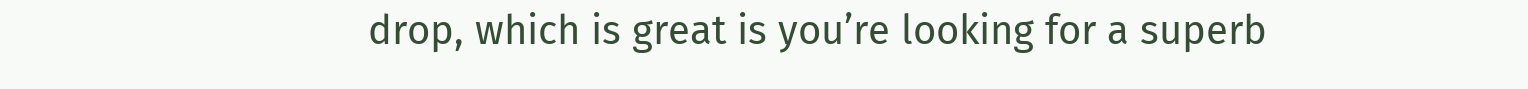drop, which is great is you’re looking for a superb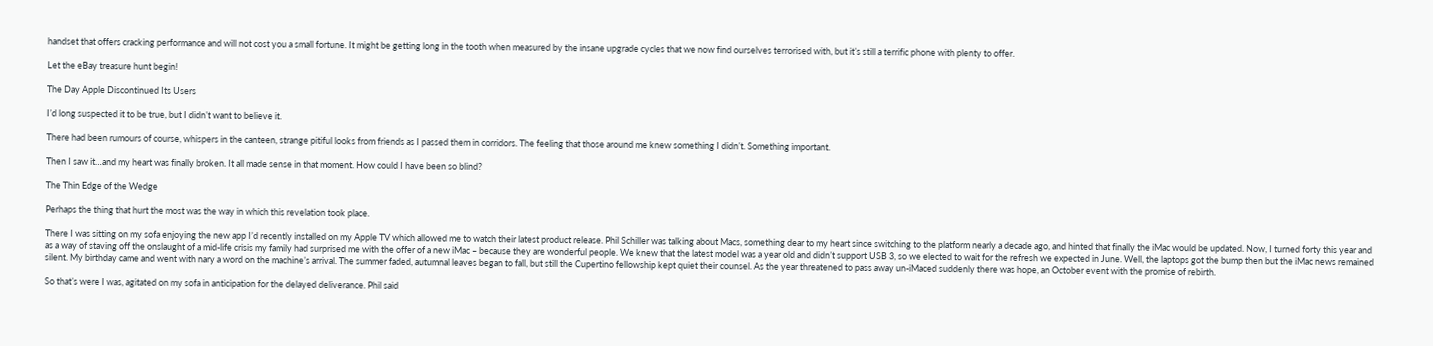handset that offers cracking performance and will not cost you a small fortune. It might be getting long in the tooth when measured by the insane upgrade cycles that we now find ourselves terrorised with, but it’s still a terrific phone with plenty to offer.

Let the eBay treasure hunt begin!

The Day Apple Discontinued Its Users

I’d long suspected it to be true, but I didn’t want to believe it.

There had been rumours of course, whispers in the canteen, strange pitiful looks from friends as I passed them in corridors. The feeling that those around me knew something I didn’t. Something important.

Then I saw it…and my heart was finally broken. It all made sense in that moment. How could I have been so blind?

The Thin Edge of the Wedge

Perhaps the thing that hurt the most was the way in which this revelation took place.

There I was sitting on my sofa enjoying the new app I’d recently installed on my Apple TV which allowed me to watch their latest product release. Phil Schiller was talking about Macs, something dear to my heart since switching to the platform nearly a decade ago, and hinted that finally the iMac would be updated. Now, I turned forty this year and as a way of staving off the onslaught of a mid-life crisis my family had surprised me with the offer of a new iMac – because they are wonderful people. We knew that the latest model was a year old and didn’t support USB 3, so we elected to wait for the refresh we expected in June. Well, the laptops got the bump then but the iMac news remained silent. My birthday came and went with nary a word on the machine’s arrival. The summer faded, autumnal leaves began to fall, but still the Cupertino fellowship kept quiet their counsel. As the year threatened to pass away un-iMaced suddenly there was hope, an October event with the promise of rebirth.

So that’s were I was, agitated on my sofa in anticipation for the delayed deliverance. Phil said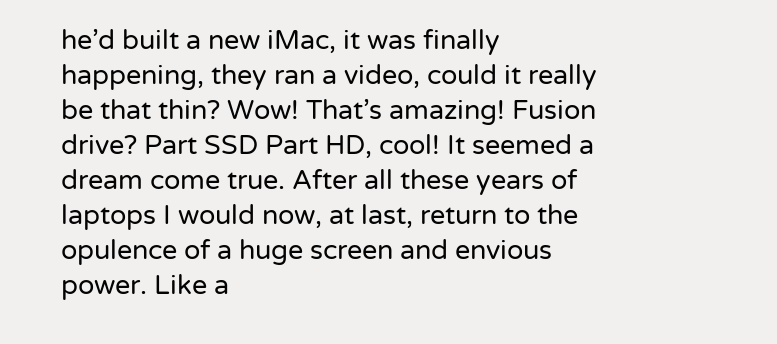he’d built a new iMac, it was finally happening, they ran a video, could it really be that thin? Wow! That’s amazing! Fusion drive? Part SSD Part HD, cool! It seemed a dream come true. After all these years of laptops I would now, at last, return to the opulence of a huge screen and envious power. Like a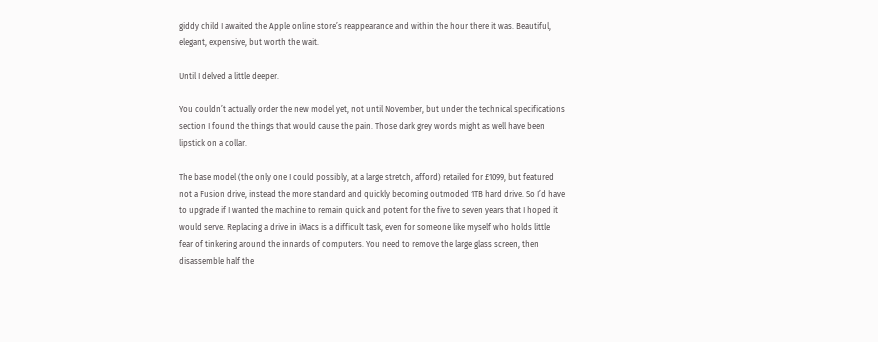giddy child I awaited the Apple online store’s reappearance and within the hour there it was. Beautiful, elegant, expensive, but worth the wait.

Until I delved a little deeper.

You couldn’t actually order the new model yet, not until November, but under the technical specifications section I found the things that would cause the pain. Those dark grey words might as well have been lipstick on a collar.

The base model (the only one I could possibly, at a large stretch, afford) retailed for £1099, but featured not a Fusion drive, instead the more standard and quickly becoming outmoded 1TB hard drive. So I’d have to upgrade if I wanted the machine to remain quick and potent for the five to seven years that I hoped it would serve. Replacing a drive in iMacs is a difficult task, even for someone like myself who holds little fear of tinkering around the innards of computers. You need to remove the large glass screen, then disassemble half the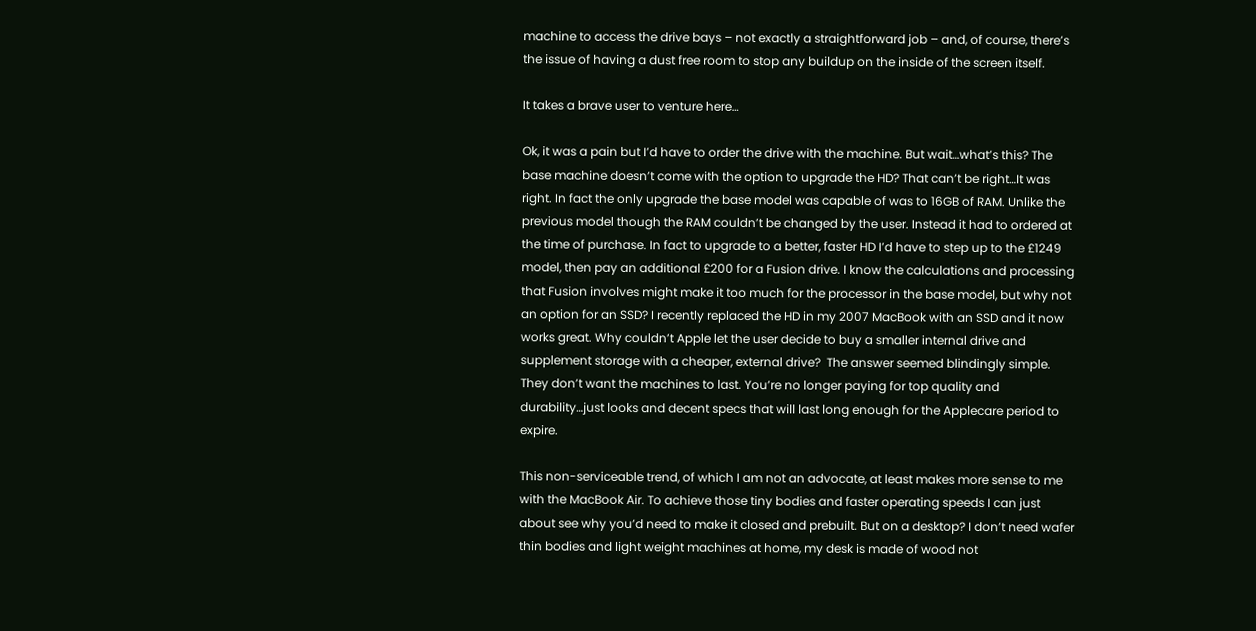machine to access the drive bays – not exactly a straightforward job – and, of course, there’s the issue of having a dust free room to stop any buildup on the inside of the screen itself.

It takes a brave user to venture here…

Ok, it was a pain but I’d have to order the drive with the machine. But wait…what’s this? The base machine doesn’t come with the option to upgrade the HD? That can’t be right…It was right. In fact the only upgrade the base model was capable of was to 16GB of RAM. Unlike the previous model though the RAM couldn’t be changed by the user. Instead it had to ordered at the time of purchase. In fact to upgrade to a better, faster HD I’d have to step up to the £1249 model, then pay an additional £200 for a Fusion drive. I know the calculations and processing that Fusion involves might make it too much for the processor in the base model, but why not an option for an SSD? I recently replaced the HD in my 2007 MacBook with an SSD and it now works great. Why couldn’t Apple let the user decide to buy a smaller internal drive and supplement storage with a cheaper, external drive?  The answer seemed blindingly simple. They don’t want the machines to last. You’re no longer paying for top quality and durability…just looks and decent specs that will last long enough for the Applecare period to expire.

This non-serviceable trend, of which I am not an advocate, at least makes more sense to me with the MacBook Air. To achieve those tiny bodies and faster operating speeds I can just about see why you’d need to make it closed and prebuilt. But on a desktop? I don’t need wafer thin bodies and light weight machines at home, my desk is made of wood not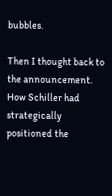bubbles.

Then I thought back to the announcement. How Schiller had strategically positioned the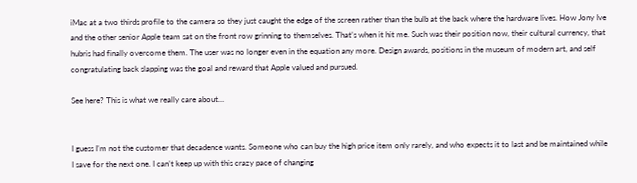iMac at a two thirds profile to the camera so they just caught the edge of the screen rather than the bulb at the back where the hardware lives. How Jony Ive and the other senior Apple team sat on the front row grinning to themselves. That’s when it hit me. Such was their position now, their cultural currency, that hubris had finally overcome them. The user was no longer even in the equation any more. Design awards, positions in the museum of modern art, and self congratulating back slapping was the goal and reward that Apple valued and pursued.

See here? This is what we really care about…


I guess I’m not the customer that decadence wants. Someone who can buy the high price item only rarely, and who expects it to last and be maintained while I save for the next one. I can’t keep up with this crazy pace of changing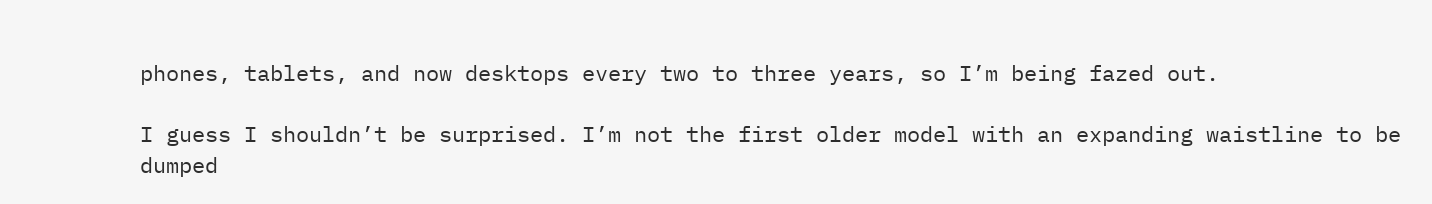phones, tablets, and now desktops every two to three years, so I’m being fazed out.

I guess I shouldn’t be surprised. I’m not the first older model with an expanding waistline to be dumped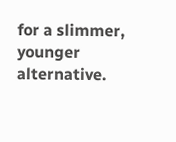for a slimmer, younger alternative.